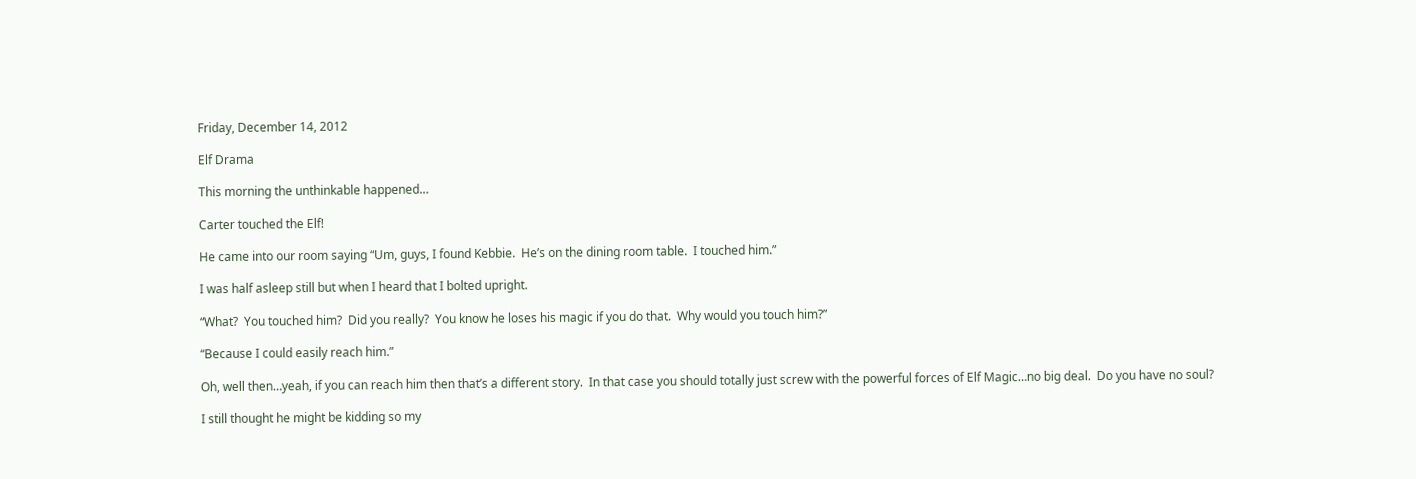Friday, December 14, 2012

Elf Drama

This morning the unthinkable happened…

Carter touched the Elf!

He came into our room saying “Um, guys, I found Kebbie.  He’s on the dining room table.  I touched him.”

I was half asleep still but when I heard that I bolted upright.

“What?  You touched him?  Did you really?  You know he loses his magic if you do that.  Why would you touch him?”

“Because I could easily reach him.”

Oh, well then…yeah, if you can reach him then that’s a different story.  In that case you should totally just screw with the powerful forces of Elf Magic…no big deal.  Do you have no soul?

I still thought he might be kidding so my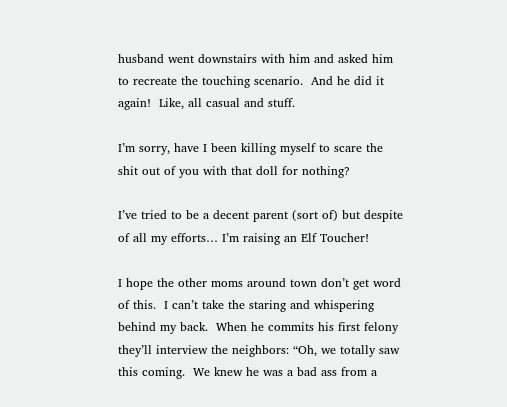husband went downstairs with him and asked him to recreate the touching scenario.  And he did it again!  Like, all casual and stuff.

I’m sorry, have I been killing myself to scare the shit out of you with that doll for nothing?

I’ve tried to be a decent parent (sort of) but despite of all my efforts… I’m raising an Elf Toucher!

I hope the other moms around town don’t get word of this.  I can’t take the staring and whispering behind my back.  When he commits his first felony they’ll interview the neighbors: “Oh, we totally saw this coming.  We knew he was a bad ass from a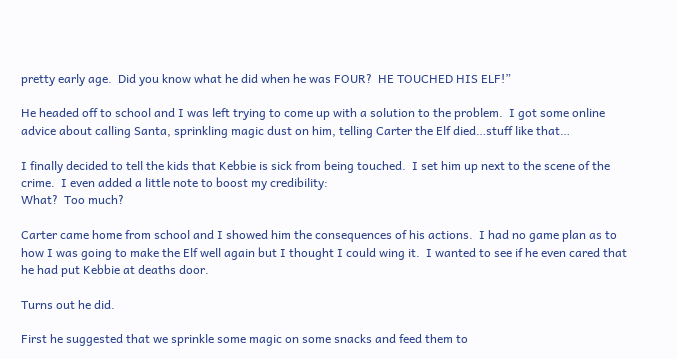pretty early age.  Did you know what he did when he was FOUR?  HE TOUCHED HIS ELF!”

He headed off to school and I was left trying to come up with a solution to the problem.  I got some online advice about calling Santa, sprinkling magic dust on him, telling Carter the Elf died…stuff like that…

I finally decided to tell the kids that Kebbie is sick from being touched.  I set him up next to the scene of the crime.  I even added a little note to boost my credibility:
What?  Too much?

Carter came home from school and I showed him the consequences of his actions.  I had no game plan as to how I was going to make the Elf well again but I thought I could wing it.  I wanted to see if he even cared that he had put Kebbie at deaths door.

Turns out he did.

First he suggested that we sprinkle some magic on some snacks and feed them to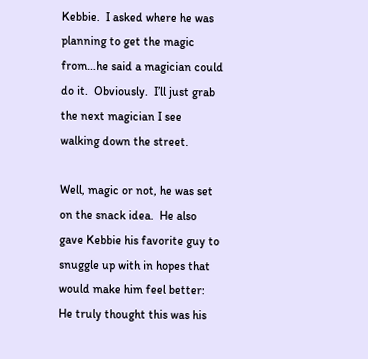Kebbie.  I asked where he was planning to get the magic from…he said a magician could do it.  Obviously.  I’ll just grab the next magician I see walking down the street.

Well, magic or not, he was set on the snack idea.  He also gave Kebbie his favorite guy to snuggle up with in hopes that would make him feel better:
He truly thought this was his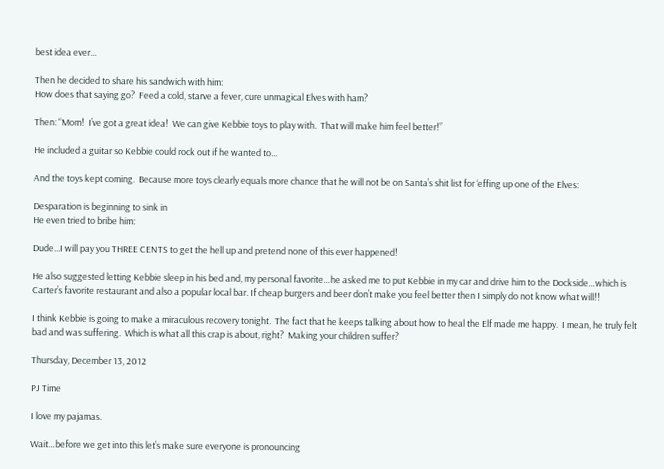best idea ever...

Then he decided to share his sandwich with him:
How does that saying go?  Feed a cold, starve a fever, cure unmagical Elves with ham?

Then: “Mom!  I’ve got a great idea!  We can give Kebbie toys to play with.  That will make him feel better!”

He included a guitar so Kebbie could rock out if he wanted to...

And the toys kept coming.  Because more toys clearly equals more chance that he will not be on Santa’s shit list for ‘effing up one of the Elves:

Desparation is beginning to sink in
He even tried to bribe him:

Dude...I will pay you THREE CENTS to get the hell up and pretend none of this ever happened!

He also suggested letting Kebbie sleep in his bed and, my personal favorite…he asked me to put Kebbie in my car and drive him to the Dockside…which is Carter’s favorite restaurant and also a popular local bar. If cheap burgers and beer don’t make you feel better then I simply do not know what will!!

I think Kebbie is going to make a miraculous recovery tonight.  The fact that he keeps talking about how to heal the Elf made me happy.  I mean, he truly felt bad and was suffering.  Which is what all this crap is about, right?  Making your children suffer?

Thursday, December 13, 2012

PJ Time

I love my pajamas.

Wait…before we get into this let’s make sure everyone is pronouncing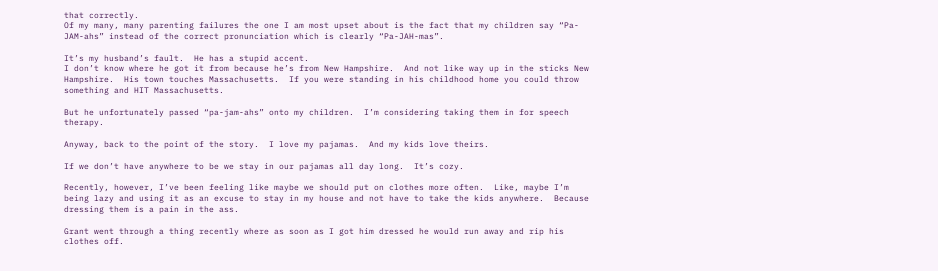that correctly.
Of my many, many parenting failures the one I am most upset about is the fact that my children say “Pa-JAM-ahs” instead of the correct pronunciation which is clearly “Pa-JAH-mas”.

It’s my husband’s fault.  He has a stupid accent.
I don’t know where he got it from because he’s from New Hampshire.  And not like way up in the sticks New Hampshire.  His town touches Massachusetts.  If you were standing in his childhood home you could throw something and HIT Massachusetts.

But he unfortunately passed “pa-jam-ahs” onto my children.  I’m considering taking them in for speech therapy.

Anyway, back to the point of the story.  I love my pajamas.  And my kids love theirs.

If we don’t have anywhere to be we stay in our pajamas all day long.  It’s cozy.

Recently, however, I’ve been feeling like maybe we should put on clothes more often.  Like, maybe I’m being lazy and using it as an excuse to stay in my house and not have to take the kids anywhere.  Because dressing them is a pain in the ass.

Grant went through a thing recently where as soon as I got him dressed he would run away and rip his clothes off.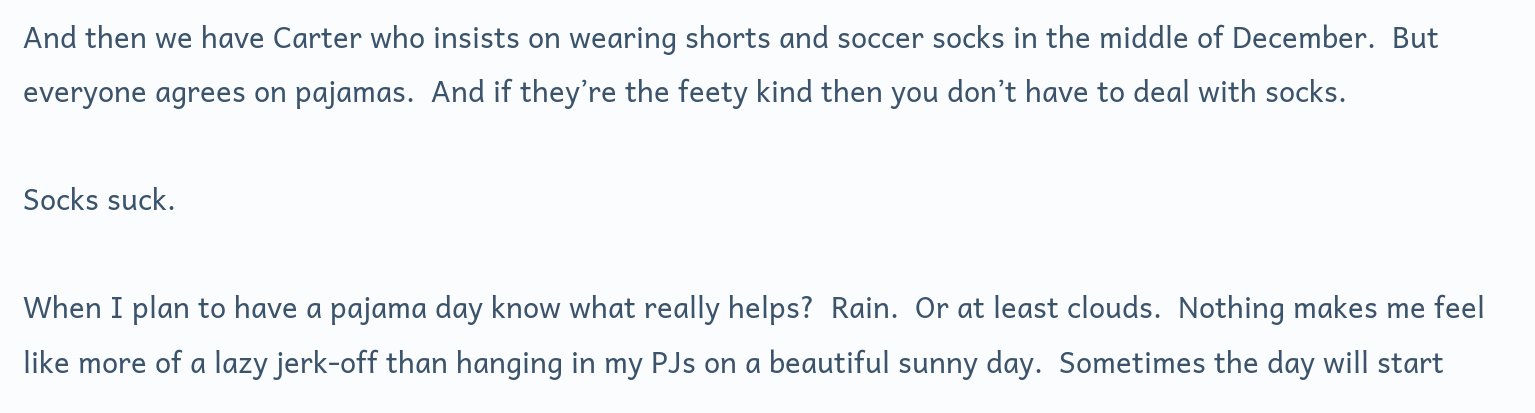And then we have Carter who insists on wearing shorts and soccer socks in the middle of December.  But everyone agrees on pajamas.  And if they’re the feety kind then you don’t have to deal with socks.

Socks suck.

When I plan to have a pajama day know what really helps?  Rain.  Or at least clouds.  Nothing makes me feel like more of a lazy jerk-off than hanging in my PJs on a beautiful sunny day.  Sometimes the day will start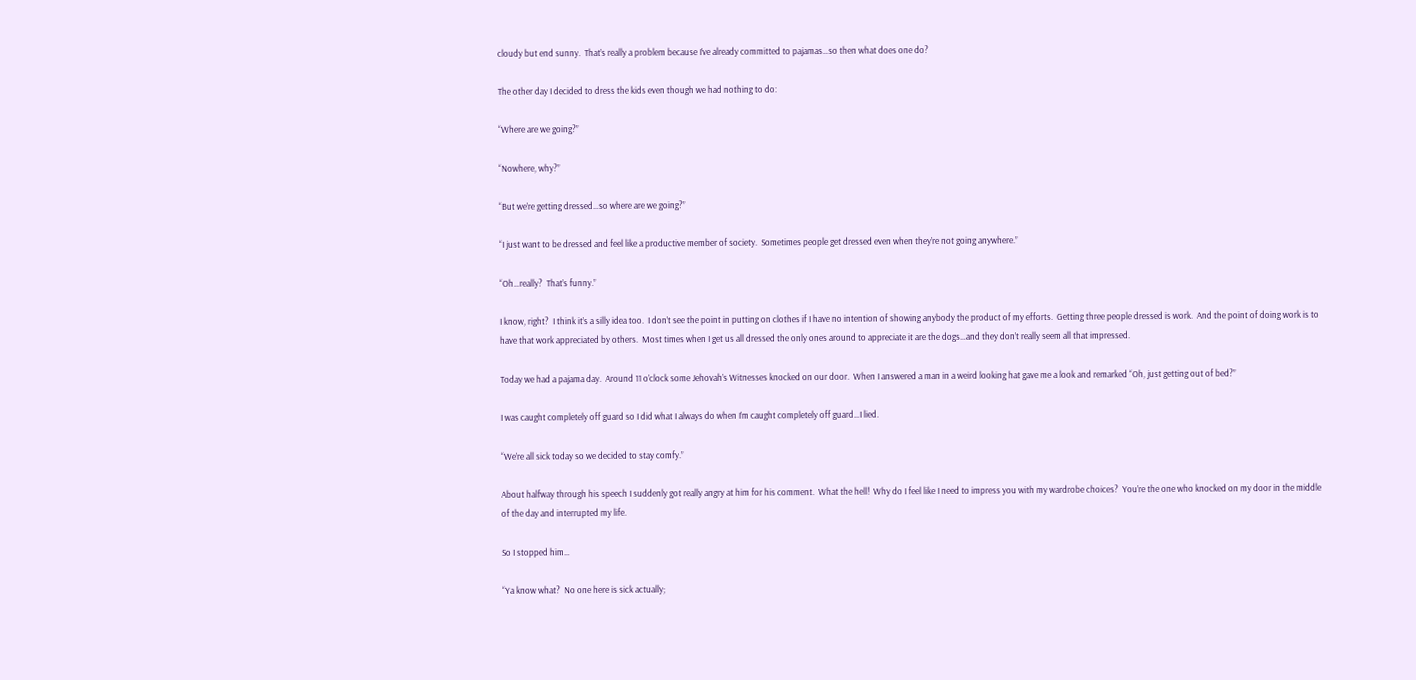cloudy but end sunny.  That’s really a problem because I’ve already committed to pajamas…so then what does one do?

The other day I decided to dress the kids even though we had nothing to do:

“Where are we going?”

“Nowhere, why?”

“But we’re getting dressed…so where are we going?”

“I just want to be dressed and feel like a productive member of society.  Sometimes people get dressed even when they’re not going anywhere.”

“Oh…really?  That’s funny.”

I know, right?  I think it’s a silly idea too.  I don’t see the point in putting on clothes if I have no intention of showing anybody the product of my efforts.  Getting three people dressed is work.  And the point of doing work is to have that work appreciated by others.  Most times when I get us all dressed the only ones around to appreciate it are the dogs…and they don’t really seem all that impressed.

Today we had a pajama day.  Around 11 o’clock some Jehovah’s Witnesses knocked on our door.  When I answered a man in a weird looking hat gave me a look and remarked “Oh, just getting out of bed?”

I was caught completely off guard so I did what I always do when I’m caught completely off guard…I lied.

“We’re all sick today so we decided to stay comfy.”

About halfway through his speech I suddenly got really angry at him for his comment.  What the hell!  Why do I feel like I need to impress you with my wardrobe choices?  You’re the one who knocked on my door in the middle of the day and interrupted my life.

So I stopped him…

“Ya know what?  No one here is sick actually;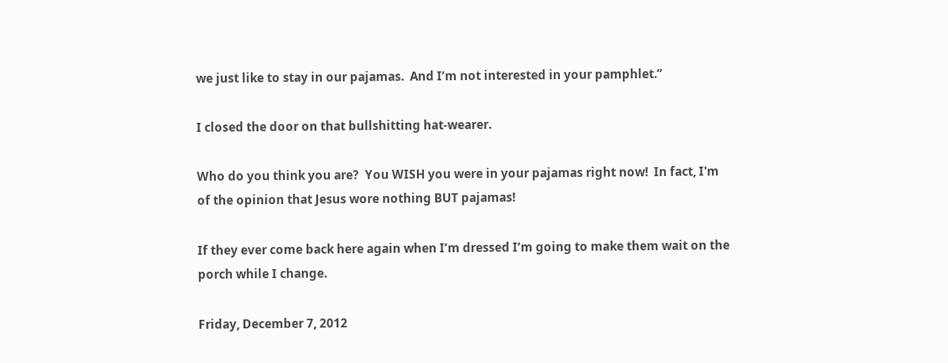we just like to stay in our pajamas.  And I’m not interested in your pamphlet.”

I closed the door on that bullshitting hat-wearer.

Who do you think you are?  You WISH you were in your pajamas right now!  In fact, I'm of the opinion that Jesus wore nothing BUT pajamas!

If they ever come back here again when I’m dressed I’m going to make them wait on the porch while I change.

Friday, December 7, 2012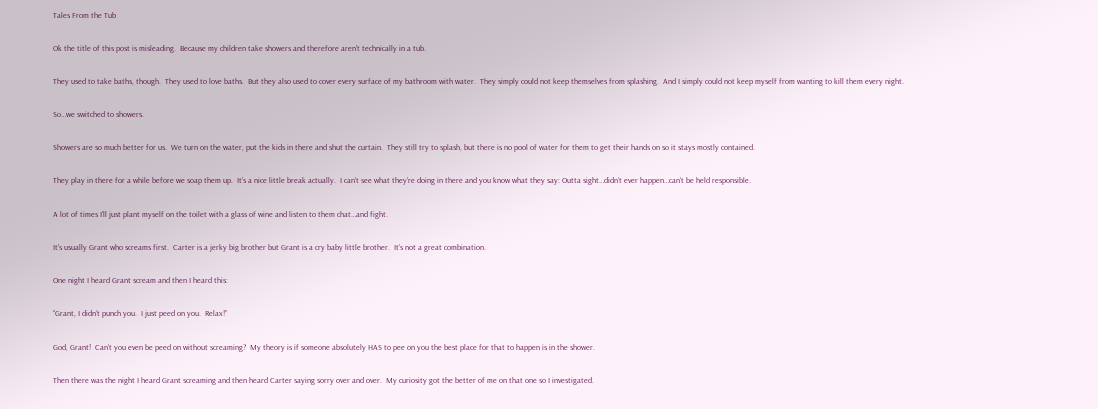Tales From the Tub

Ok the title of this post is misleading.  Because my children take showers and therefore aren’t technically in a tub.

They used to take baths, though.  They used to love baths.  But they also used to cover every surface of my bathroom with water.  They simply could not keep themselves from splashing.  And I simply could not keep myself from wanting to kill them every night.

So…we switched to showers.

Showers are so much better for us.  We turn on the water, put the kids in there and shut the curtain.  They still try to splash, but there is no pool of water for them to get their hands on so it stays mostly contained.

They play in there for a while before we soap them up.  It’s a nice little break actually.  I can’t see what they’re doing in there and you know what they say: Outta sight…didn’t ever happen…can’t be held responsible.

A lot of times I’ll just plant myself on the toilet with a glass of wine and listen to them chat…and fight.

It’s usually Grant who screams first.  Carter is a jerky big brother but Grant is a cry baby little brother.  It’s not a great combination.

One night I heard Grant scream and then I heard this:

“Grant, I didn’t punch you.  I just peed on you.  Relax!”

God, Grant!  Can’t you even be peed on without screaming?  My theory is if someone absolutely HAS to pee on you the best place for that to happen is in the shower.

Then there was the night I heard Grant screaming and then heard Carter saying sorry over and over.  My curiosity got the better of me on that one so I investigated.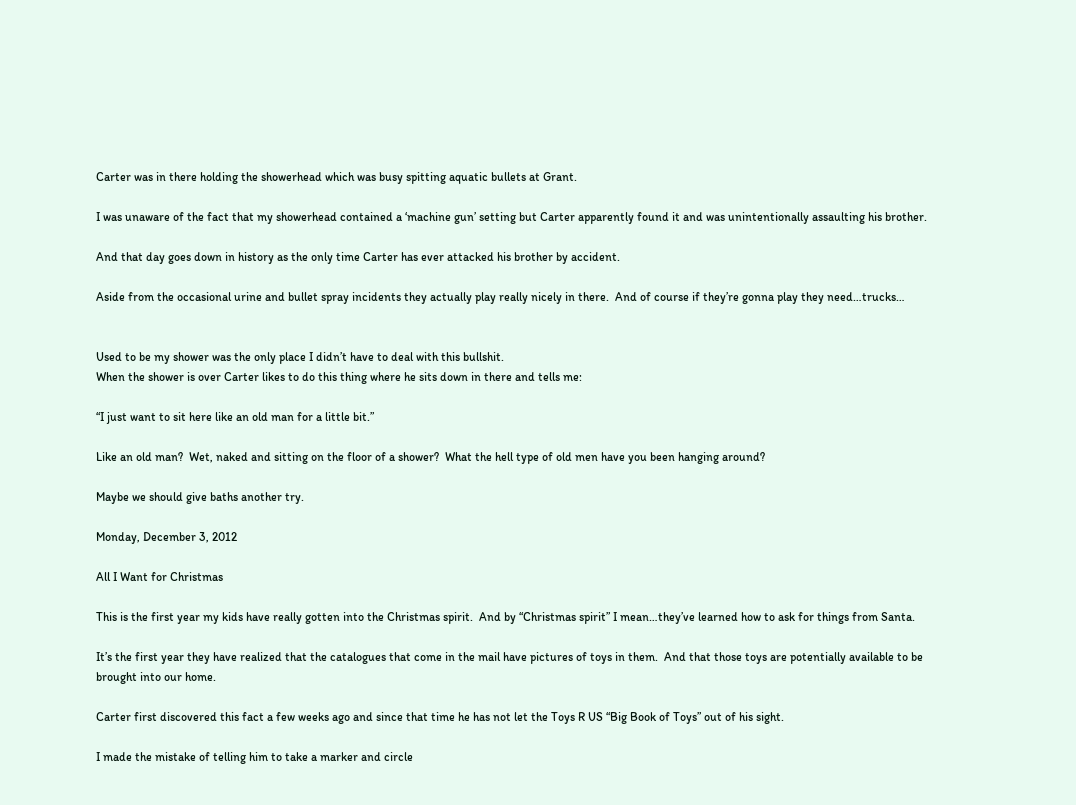Carter was in there holding the showerhead which was busy spitting aquatic bullets at Grant.

I was unaware of the fact that my showerhead contained a ‘machine gun’ setting but Carter apparently found it and was unintentionally assaulting his brother.

And that day goes down in history as the only time Carter has ever attacked his brother by accident.

Aside from the occasional urine and bullet spray incidents they actually play really nicely in there.  And of course if they’re gonna play they need…trucks…


Used to be my shower was the only place I didn’t have to deal with this bullshit.
When the shower is over Carter likes to do this thing where he sits down in there and tells me:

“I just want to sit here like an old man for a little bit.”

Like an old man?  Wet, naked and sitting on the floor of a shower?  What the hell type of old men have you been hanging around?

Maybe we should give baths another try.

Monday, December 3, 2012

All I Want for Christmas

This is the first year my kids have really gotten into the Christmas spirit.  And by “Christmas spirit” I mean…they’ve learned how to ask for things from Santa.

It’s the first year they have realized that the catalogues that come in the mail have pictures of toys in them.  And that those toys are potentially available to be brought into our home.

Carter first discovered this fact a few weeks ago and since that time he has not let the Toys R US “Big Book of Toys” out of his sight.

I made the mistake of telling him to take a marker and circle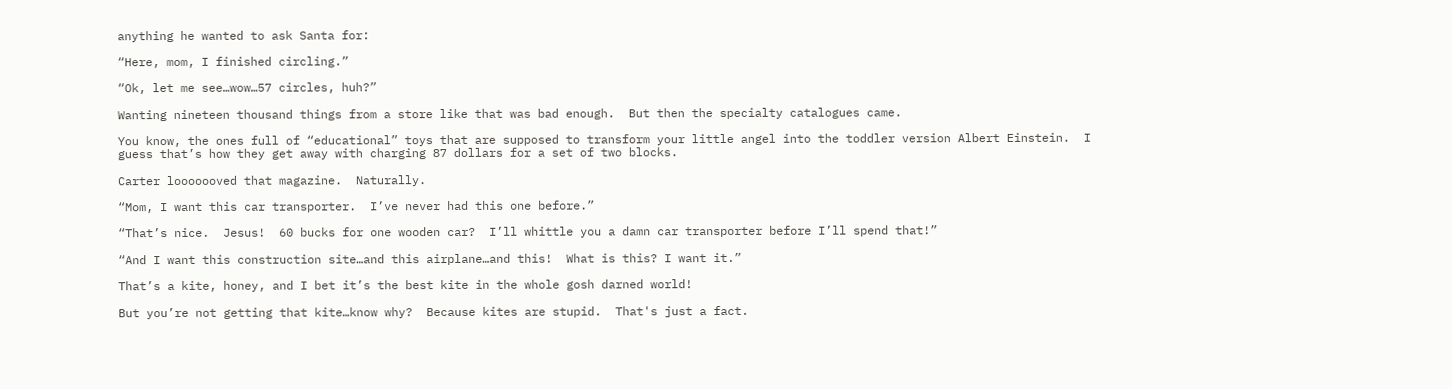anything he wanted to ask Santa for:

“Here, mom, I finished circling.”

“Ok, let me see…wow…57 circles, huh?”

Wanting nineteen thousand things from a store like that was bad enough.  But then the specialty catalogues came.

You know, the ones full of “educational” toys that are supposed to transform your little angel into the toddler version Albert Einstein.  I guess that’s how they get away with charging 87 dollars for a set of two blocks.

Carter looooooved that magazine.  Naturally.

“Mom, I want this car transporter.  I’ve never had this one before.”

“That’s nice.  Jesus!  60 bucks for one wooden car?  I’ll whittle you a damn car transporter before I’ll spend that!”

“And I want this construction site…and this airplane…and this!  What is this? I want it.”

That’s a kite, honey, and I bet it’s the best kite in the whole gosh darned world!

But you’re not getting that kite…know why?  Because kites are stupid.  That's just a fact.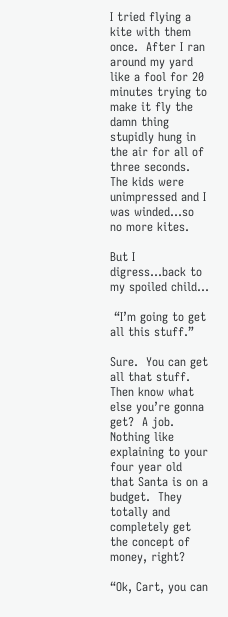I tried flying a kite with them once.  After I ran around my yard like a fool for 20 minutes trying to make it fly the damn thing stupidly hung in the air for all of three seconds.  The kids were unimpressed and I was winded…so no more kites.

But I digress…back to my spoiled child…

 “I’m going to get all this stuff.”

Sure.  You can get all that stuff.  Then know what else you’re gonna get?  A job.  Nothing like explaining to your four year old that Santa is on a budget.  They totally and completely get the concept of money, right?

“Ok, Cart, you can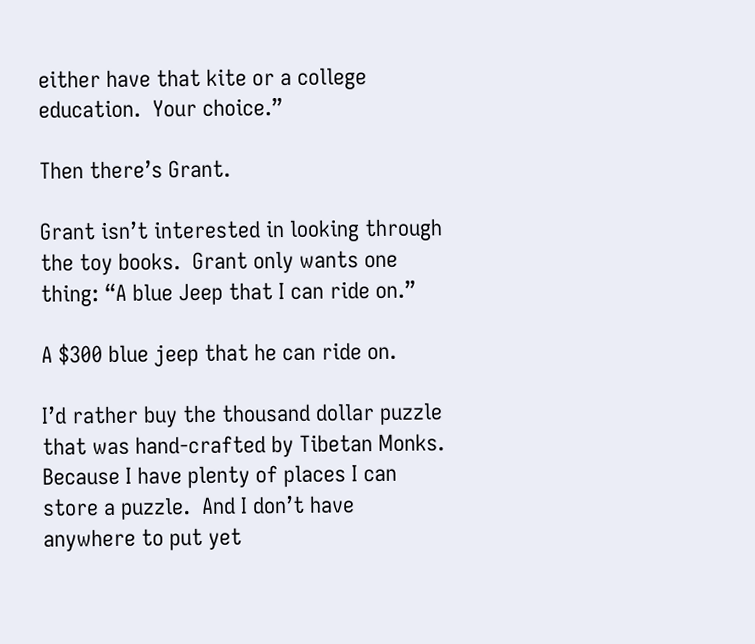either have that kite or a college education.  Your choice.”

Then there’s Grant.

Grant isn’t interested in looking through the toy books.  Grant only wants one thing: “A blue Jeep that I can ride on.”

A $300 blue jeep that he can ride on.

I’d rather buy the thousand dollar puzzle that was hand-crafted by Tibetan Monks.  Because I have plenty of places I can store a puzzle.  And I don’t have anywhere to put yet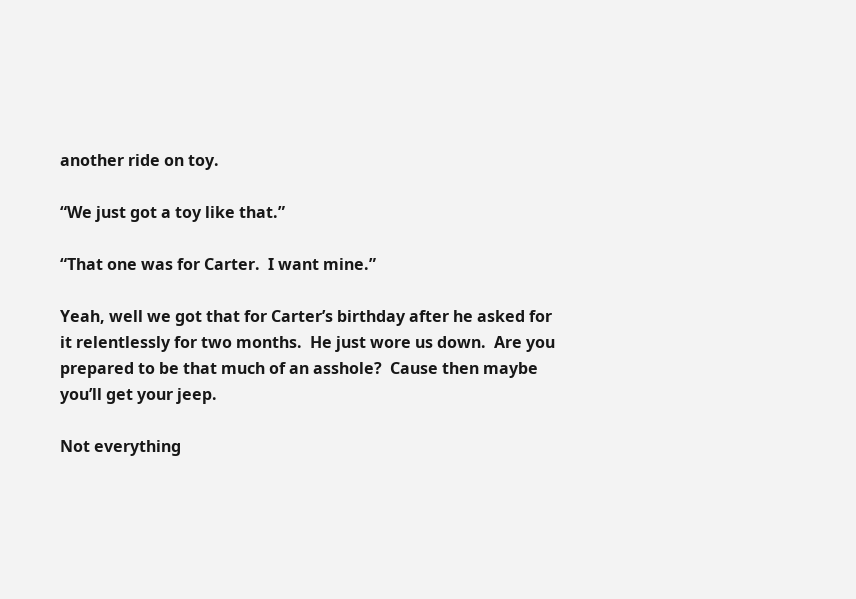another ride on toy.

“We just got a toy like that.”

“That one was for Carter.  I want mine.”

Yeah, well we got that for Carter’s birthday after he asked for it relentlessly for two months.  He just wore us down.  Are you prepared to be that much of an asshole?  Cause then maybe you’ll get your jeep.

Not everything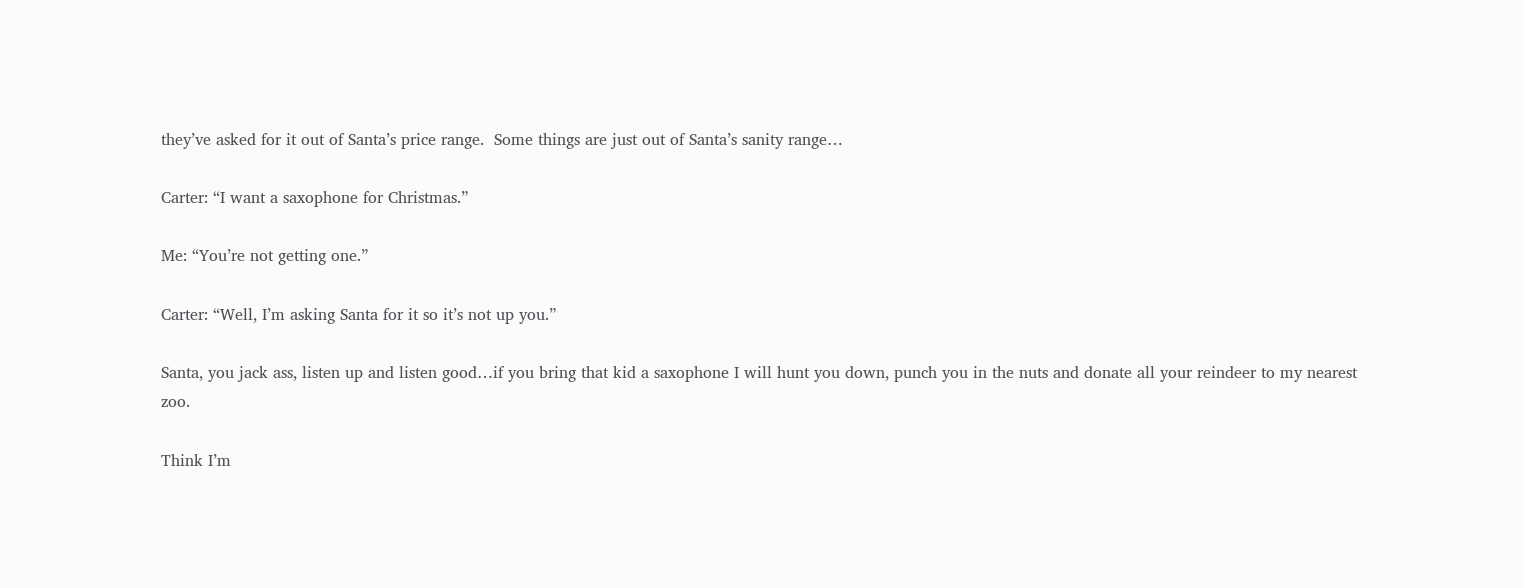they’ve asked for it out of Santa’s price range.  Some things are just out of Santa’s sanity range…

Carter: “I want a saxophone for Christmas.”

Me: “You’re not getting one.”

Carter: “Well, I’m asking Santa for it so it’s not up you.”

Santa, you jack ass, listen up and listen good…if you bring that kid a saxophone I will hunt you down, punch you in the nuts and donate all your reindeer to my nearest zoo.

Think I’m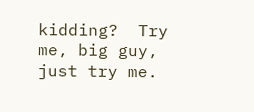kidding?  Try me, big guy, just try me.